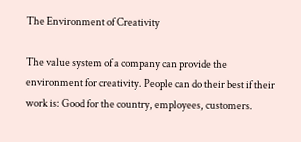The Environment of Creativity

The value system of a company can provide the environment for creativity. People can do their best if their work is: Good for the country, employees, customers.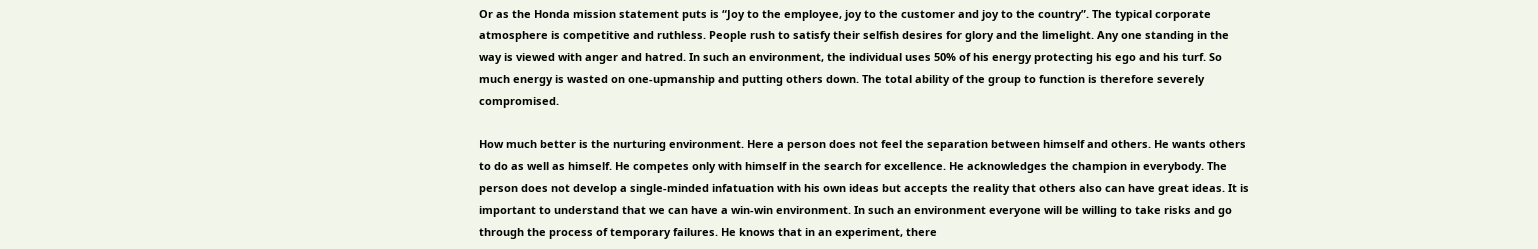Or as the Honda mission statement puts is “Joy to the employee, joy to the customer and joy to the country”. The typical corporate atmosphere is competitive and ruthless. People rush to satisfy their selfish desires for glory and the limelight. Any one standing in the way is viewed with anger and hatred. In such an environment, the individual uses 50% of his energy protecting his ego and his turf. So much energy is wasted on one-upmanship and putting others down. The total ability of the group to function is therefore severely compromised.

How much better is the nurturing environment. Here a person does not feel the separation between himself and others. He wants others to do as well as himself. He competes only with himself in the search for excellence. He acknowledges the champion in everybody. The person does not develop a single-minded infatuation with his own ideas but accepts the reality that others also can have great ideas. It is important to understand that we can have a win-win environment. In such an environment everyone will be willing to take risks and go through the process of temporary failures. He knows that in an experiment, there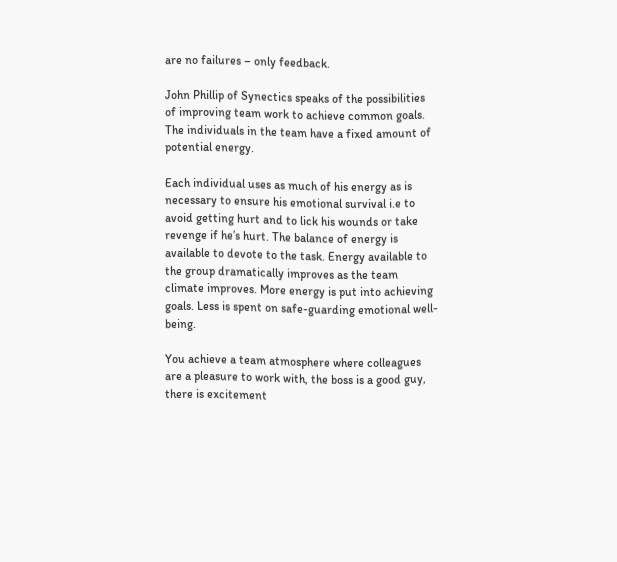are no failures – only feedback.

John Phillip of Synectics speaks of the possibilities of improving team work to achieve common goals. The individuals in the team have a fixed amount of potential energy.

Each individual uses as much of his energy as is necessary to ensure his emotional survival i.e to avoid getting hurt and to lick his wounds or take revenge if he’s hurt. The balance of energy is available to devote to the task. Energy available to the group dramatically improves as the team climate improves. More energy is put into achieving goals. Less is spent on safe-guarding emotional well-being.

You achieve a team atmosphere where colleagues are a pleasure to work with, the boss is a good guy, there is excitement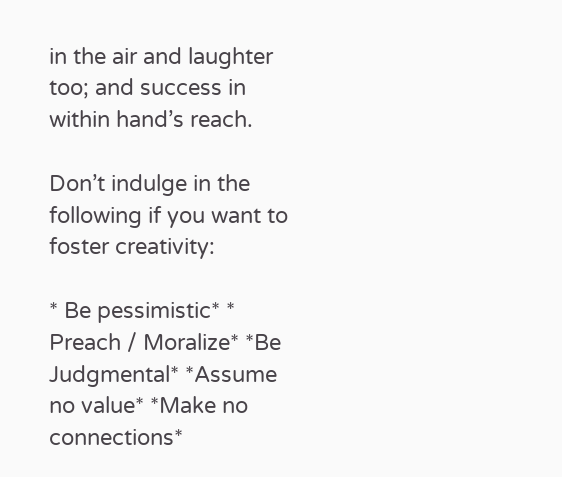in the air and laughter too; and success in within hand’s reach.

Don’t indulge in the following if you want to foster creativity:

* Be pessimistic* * Preach / Moralize* *Be Judgmental* *Assume no value* *Make no connections*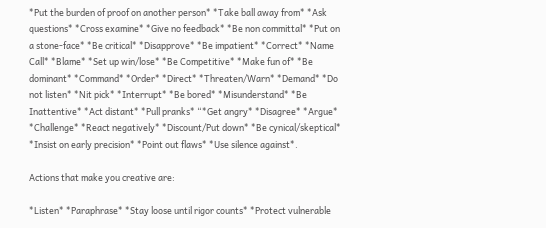*Put the burden of proof on another person* *Take ball away from* *Ask questions* *Cross examine* *Give no feedback* *Be non committal* *Put on a stone-face* *Be critical* *Disapprove* *Be impatient* *Correct* *Name Call* *Blame* *Set up win/lose* *Be Competitive* *Make fun of* *Be dominant* *Command* *Order* *Direct* *Threaten/Warn* *Demand* *Do not listen* *Nit pick* *Interrupt* *Be bored* *Misunderstand* *Be Inattentive* *Act distant* *Pull pranks* “*Get angry* *Disagree* *Argue* *Challenge* *React negatively* *Discount/Put down* *Be cynical/skeptical* *Insist on early precision* *Point out flaws* *Use silence against*.

Actions that make you creative are:

*Listen* *Paraphrase* *Stay loose until rigor counts* *Protect vulnerable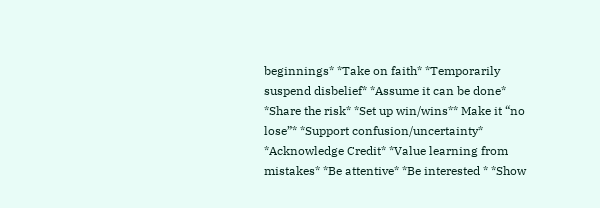beginnings* *Take on faith* *Temporarily suspend disbelief* *Assume it can be done* *Share the risk* *Set up win/wins** Make it “no lose”* *Support confusion/uncertainty* *Acknowledge Credit* *Value learning from mistakes* *Be attentive* *Be interested * *Show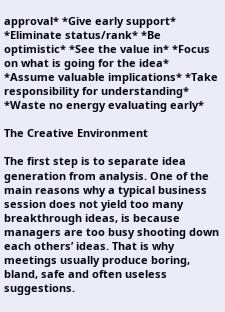approval* *Give early support* *Eliminate status/rank* *Be optimistic* *See the value in* *Focus on what is going for the idea* *Assume valuable implications* *Take responsibility for understanding* *Waste no energy evaluating early*

The Creative Environment

The first step is to separate idea generation from analysis. One of the main reasons why a typical business session does not yield too many breakthrough ideas, is because managers are too busy shooting down each others’ ideas. That is why meetings usually produce boring, bland, safe and often useless suggestions.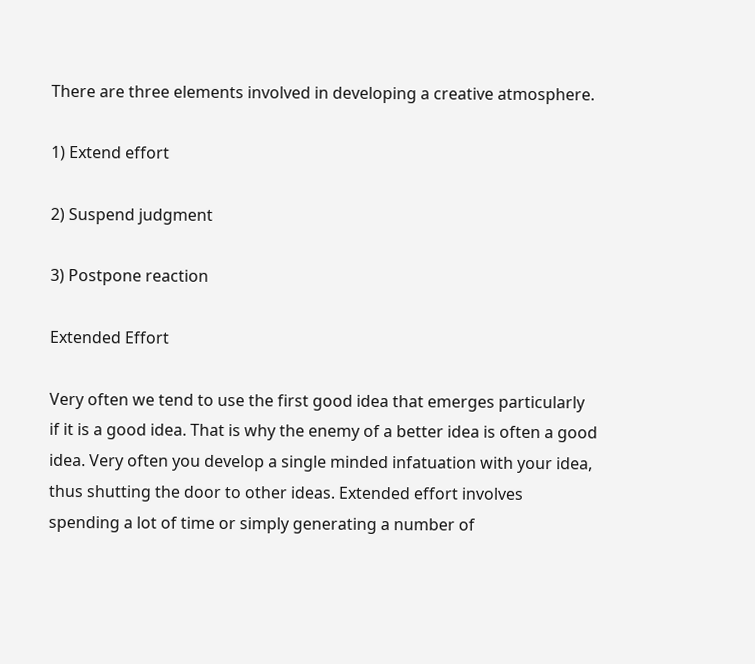There are three elements involved in developing a creative atmosphere.

1) Extend effort

2) Suspend judgment

3) Postpone reaction

Extended Effort

Very often we tend to use the first good idea that emerges particularly if it is a good idea. That is why the enemy of a better idea is often a good idea. Very often you develop a single minded infatuation with your idea, thus shutting the door to other ideas. Extended effort involves spending a lot of time or simply generating a number of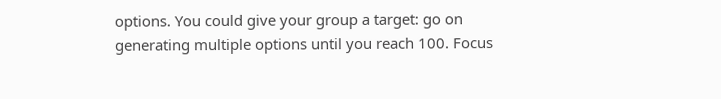options. You could give your group a target: go on generating multiple options until you reach 100. Focus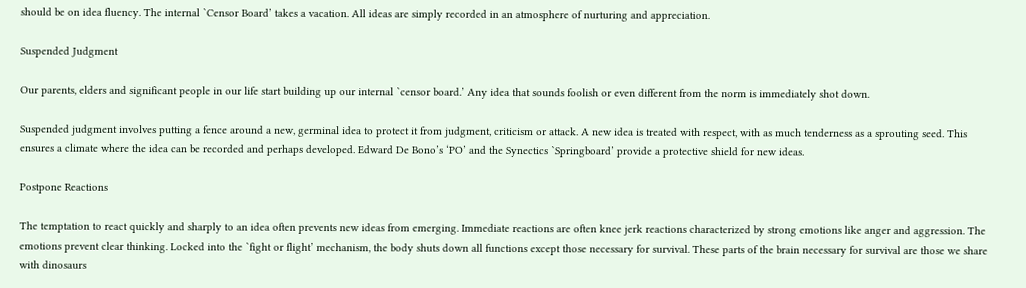should be on idea fluency. The internal `Censor Board’ takes a vacation. All ideas are simply recorded in an atmosphere of nurturing and appreciation.

Suspended Judgment

Our parents, elders and significant people in our life start building up our internal `censor board.’ Any idea that sounds foolish or even different from the norm is immediately shot down.

Suspended judgment involves putting a fence around a new, germinal idea to protect it from judgment, criticism or attack. A new idea is treated with respect, with as much tenderness as a sprouting seed. This ensures a climate where the idea can be recorded and perhaps developed. Edward De Bono’s ‘PO’ and the Synectics `Springboard’ provide a protective shield for new ideas.

Postpone Reactions

The temptation to react quickly and sharply to an idea often prevents new ideas from emerging. Immediate reactions are often knee jerk reactions characterized by strong emotions like anger and aggression. The emotions prevent clear thinking. Locked into the `fight or flight’ mechanism, the body shuts down all functions except those necessary for survival. These parts of the brain necessary for survival are those we share with dinosaurs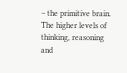– the primitive brain. The higher levels of thinking, reasoning and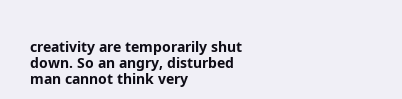creativity are temporarily shut down. So an angry, disturbed man cannot think very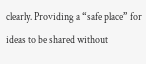clearly. Providing a “safe place” for ideas to be shared without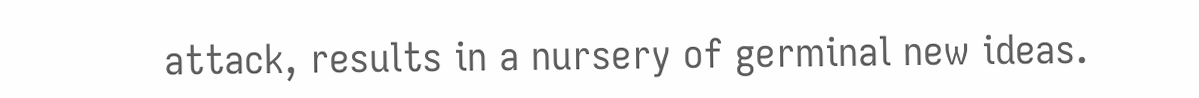attack, results in a nursery of germinal new ideas.